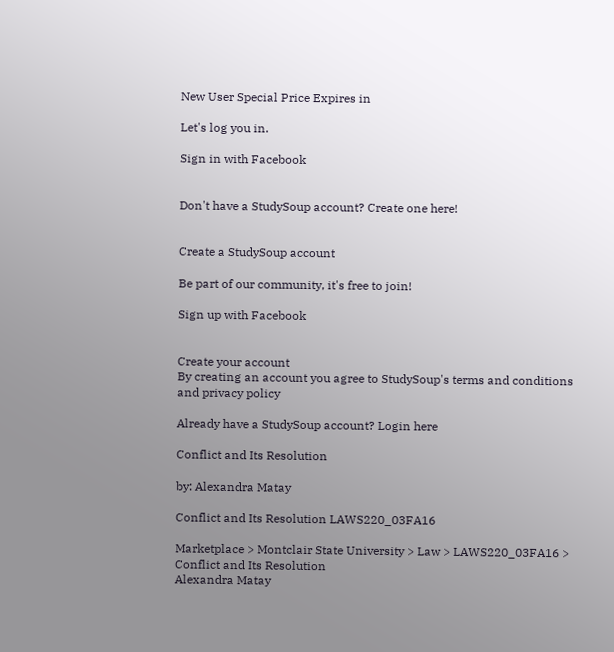New User Special Price Expires in

Let's log you in.

Sign in with Facebook


Don't have a StudySoup account? Create one here!


Create a StudySoup account

Be part of our community, it's free to join!

Sign up with Facebook


Create your account
By creating an account you agree to StudySoup's terms and conditions and privacy policy

Already have a StudySoup account? Login here

Conflict and Its Resolution

by: Alexandra Matay

Conflict and Its Resolution LAWS220_03FA16

Marketplace > Montclair State University > Law > LAWS220_03FA16 > Conflict and Its Resolution
Alexandra Matay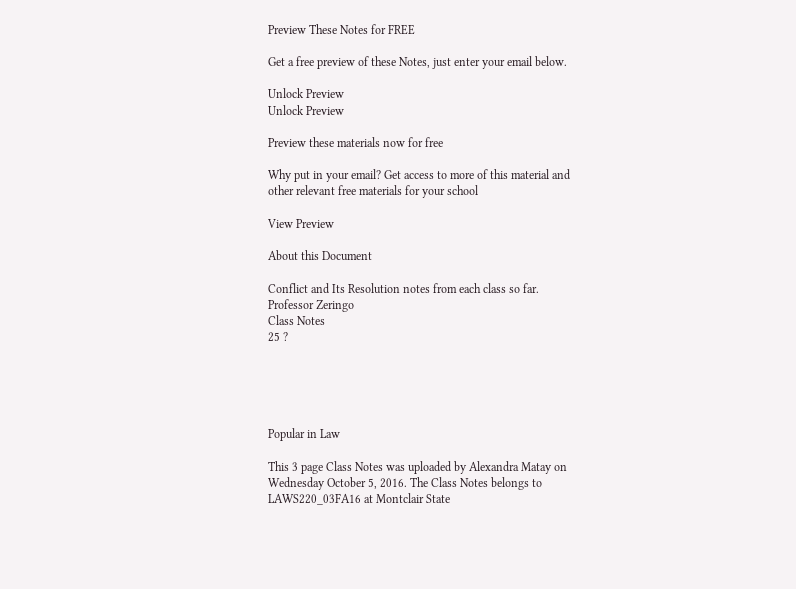Preview These Notes for FREE

Get a free preview of these Notes, just enter your email below.

Unlock Preview
Unlock Preview

Preview these materials now for free

Why put in your email? Get access to more of this material and other relevant free materials for your school

View Preview

About this Document

Conflict and Its Resolution notes from each class so far.
Professor Zeringo
Class Notes
25 ?





Popular in Law

This 3 page Class Notes was uploaded by Alexandra Matay on Wednesday October 5, 2016. The Class Notes belongs to LAWS220_03FA16 at Montclair State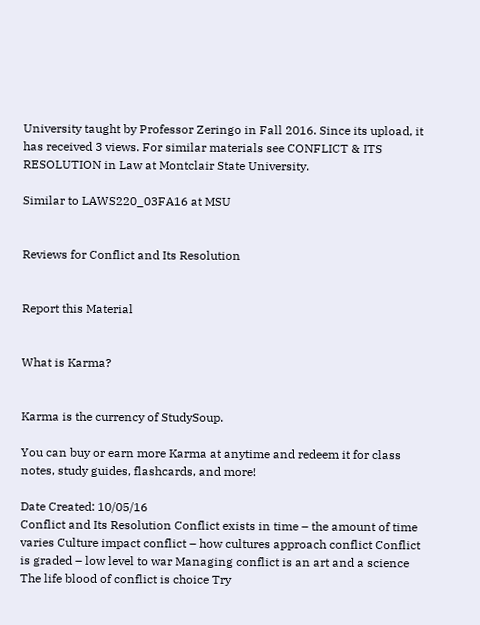University taught by Professor Zeringo in Fall 2016. Since its upload, it has received 3 views. For similar materials see CONFLICT & ITS RESOLUTION in Law at Montclair State University.

Similar to LAWS220_03FA16 at MSU


Reviews for Conflict and Its Resolution


Report this Material


What is Karma?


Karma is the currency of StudySoup.

You can buy or earn more Karma at anytime and redeem it for class notes, study guides, flashcards, and more!

Date Created: 10/05/16
Conflict and Its Resolution Conflict exists in time – the amount of time varies Culture impact conflict – how cultures approach conflict Conflict is graded – low level to war Managing conflict is an art and a science The life blood of conflict is choice Try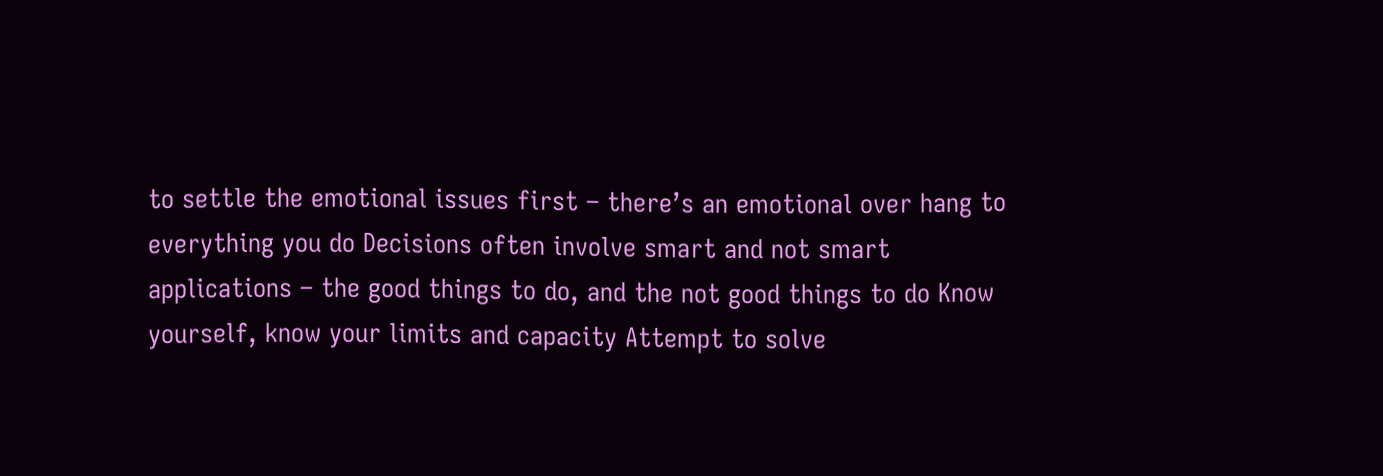to settle the emotional issues first – there’s an emotional over hang to everything you do Decisions often involve smart and not smart applications – the good things to do, and the not good things to do Know yourself, know your limits and capacity Attempt to solve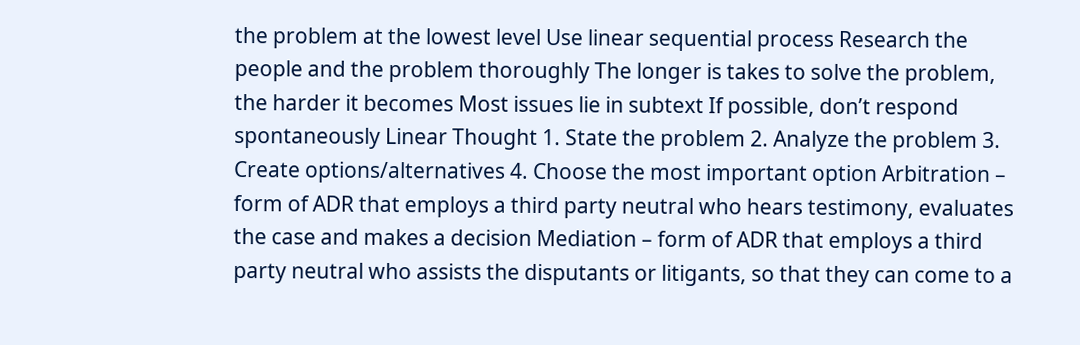the problem at the lowest level Use linear sequential process Research the people and the problem thoroughly The longer is takes to solve the problem, the harder it becomes Most issues lie in subtext If possible, don’t respond spontaneously Linear Thought 1. State the problem 2. Analyze the problem 3. Create options/alternatives 4. Choose the most important option Arbitration – form of ADR that employs a third party neutral who hears testimony, evaluates the case and makes a decision Mediation – form of ADR that employs a third party neutral who assists the disputants or litigants, so that they can come to a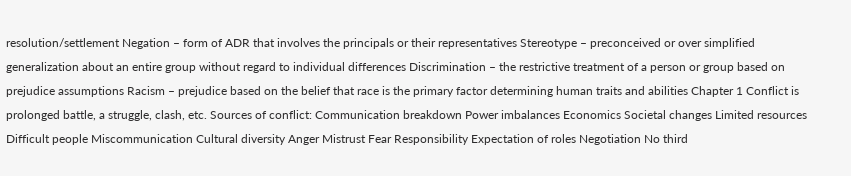resolution/settlement Negation – form of ADR that involves the principals or their representatives Stereotype – preconceived or over simplified generalization about an entire group without regard to individual differences Discrimination – the restrictive treatment of a person or group based on prejudice assumptions Racism – prejudice based on the belief that race is the primary factor determining human traits and abilities Chapter 1 Conflict is prolonged battle, a struggle, clash, etc. Sources of conflict: Communication breakdown Power imbalances Economics Societal changes Limited resources Difficult people Miscommunication Cultural diversity Anger Mistrust Fear Responsibility Expectation of roles Negotiation No third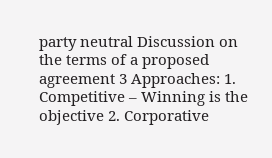party neutral Discussion on the terms of a proposed agreement 3 Approaches: 1. Competitive – Winning is the objective 2. Corporative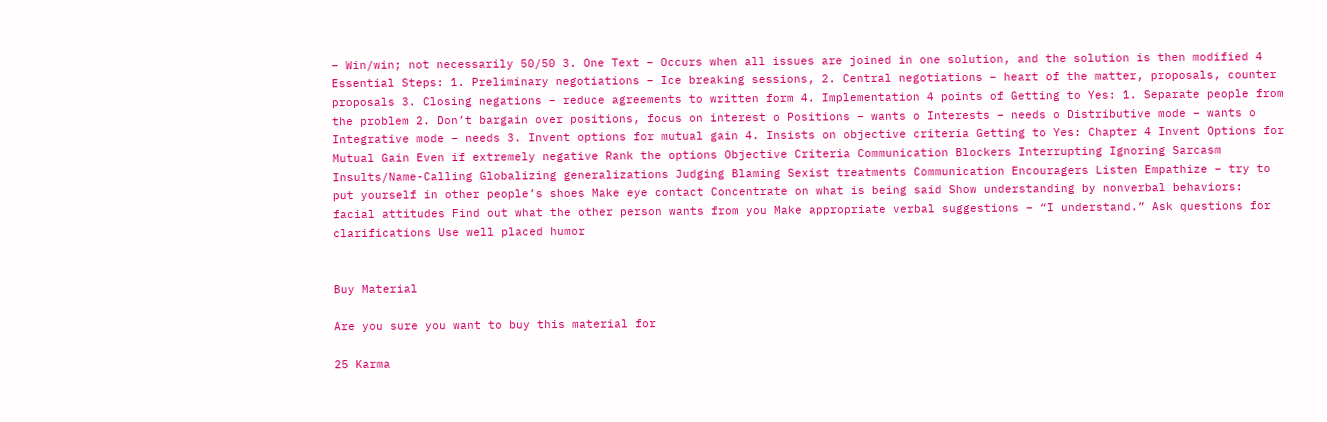– Win/win; not necessarily 50/50 3. One Text – Occurs when all issues are joined in one solution, and the solution is then modified 4 Essential Steps: 1. Preliminary negotiations – Ice breaking sessions, 2. Central negotiations – heart of the matter, proposals, counter proposals 3. Closing negations – reduce agreements to written form 4. Implementation 4 points of Getting to Yes: 1. Separate people from the problem 2. Don’t bargain over positions, focus on interest o Positions – wants o Interests – needs o Distributive mode – wants o Integrative mode – needs 3. Invent options for mutual gain 4. Insists on objective criteria Getting to Yes: Chapter 4 Invent Options for Mutual Gain Even if extremely negative Rank the options Objective Criteria Communication Blockers Interrupting Ignoring Sarcasm Insults/Name-Calling Globalizing generalizations Judging Blaming Sexist treatments Communication Encouragers Listen Empathize – try to put yourself in other people’s shoes Make eye contact Concentrate on what is being said Show understanding by nonverbal behaviors: facial attitudes Find out what the other person wants from you Make appropriate verbal suggestions – “I understand.” Ask questions for clarifications Use well placed humor


Buy Material

Are you sure you want to buy this material for

25 Karma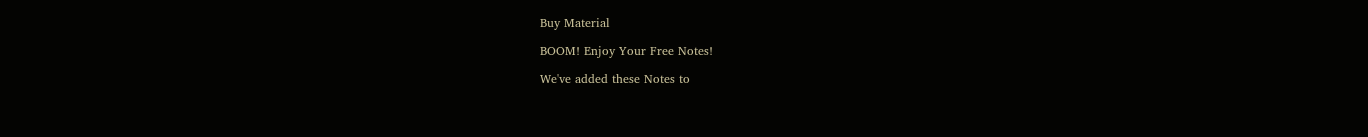Buy Material

BOOM! Enjoy Your Free Notes!

We've added these Notes to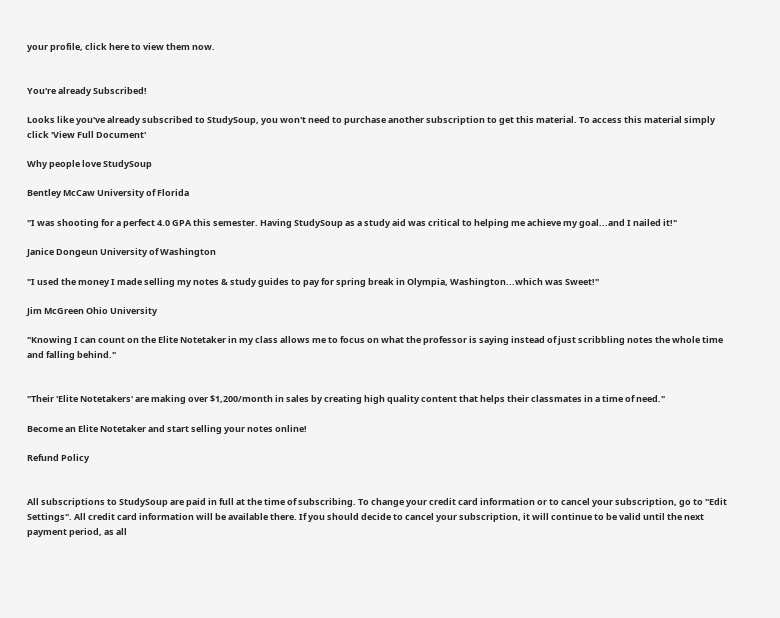your profile, click here to view them now.


You're already Subscribed!

Looks like you've already subscribed to StudySoup, you won't need to purchase another subscription to get this material. To access this material simply click 'View Full Document'

Why people love StudySoup

Bentley McCaw University of Florida

"I was shooting for a perfect 4.0 GPA this semester. Having StudySoup as a study aid was critical to helping me achieve my goal...and I nailed it!"

Janice Dongeun University of Washington

"I used the money I made selling my notes & study guides to pay for spring break in Olympia, Washington...which was Sweet!"

Jim McGreen Ohio University

"Knowing I can count on the Elite Notetaker in my class allows me to focus on what the professor is saying instead of just scribbling notes the whole time and falling behind."


"Their 'Elite Notetakers' are making over $1,200/month in sales by creating high quality content that helps their classmates in a time of need."

Become an Elite Notetaker and start selling your notes online!

Refund Policy


All subscriptions to StudySoup are paid in full at the time of subscribing. To change your credit card information or to cancel your subscription, go to "Edit Settings". All credit card information will be available there. If you should decide to cancel your subscription, it will continue to be valid until the next payment period, as all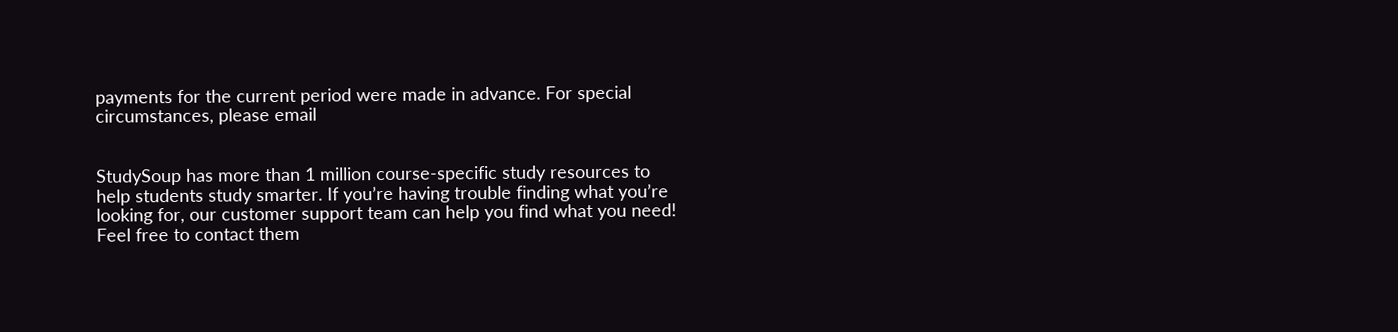payments for the current period were made in advance. For special circumstances, please email


StudySoup has more than 1 million course-specific study resources to help students study smarter. If you’re having trouble finding what you’re looking for, our customer support team can help you find what you need! Feel free to contact them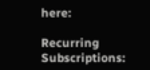here:

Recurring Subscriptions: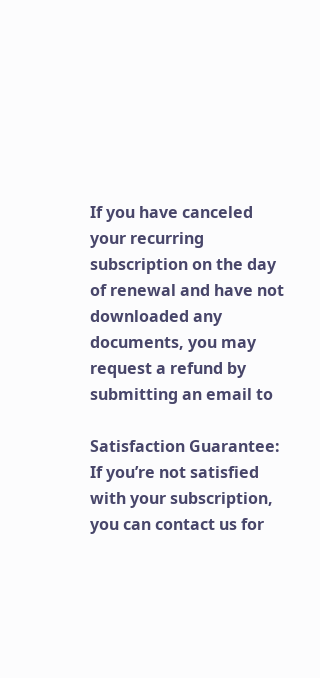If you have canceled your recurring subscription on the day of renewal and have not downloaded any documents, you may request a refund by submitting an email to

Satisfaction Guarantee: If you’re not satisfied with your subscription, you can contact us for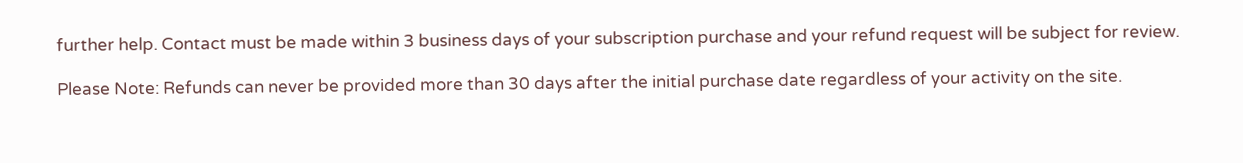further help. Contact must be made within 3 business days of your subscription purchase and your refund request will be subject for review.

Please Note: Refunds can never be provided more than 30 days after the initial purchase date regardless of your activity on the site.